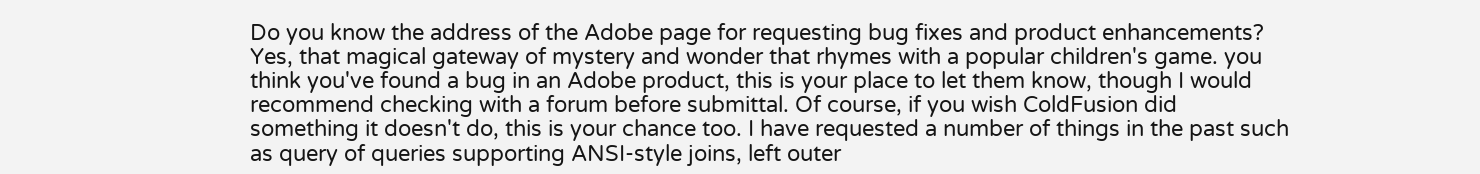Do you know the address of the Adobe page for requesting bug fixes and product enhancements? Yes, that magical gateway of mystery and wonder that rhymes with a popular children's game. you think you've found a bug in an Adobe product, this is your place to let them know, though I would recommend checking with a forum before submittal. Of course, if you wish ColdFusion did something it doesn't do, this is your chance too. I have requested a number of things in the past such as query of queries supporting ANSI-style joins, left outer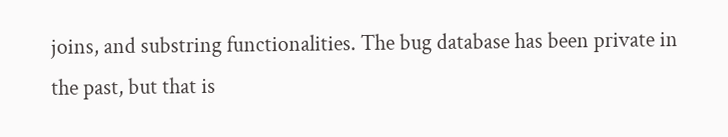joins, and substring functionalities. The bug database has been private in the past, but that is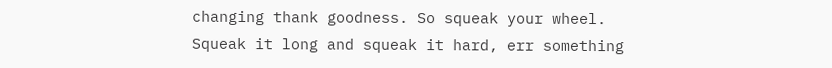changing thank goodness. So squeak your wheel. Squeak it long and squeak it hard, err something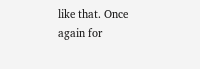like that. Once again for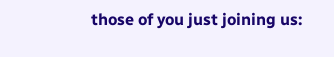those of you just joining us: